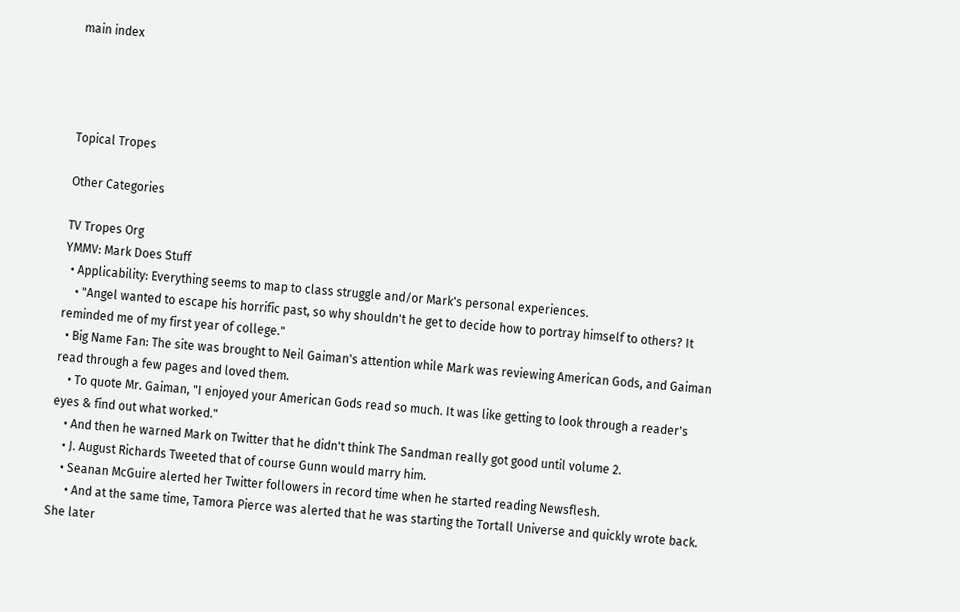main index




Topical Tropes

Other Categories

TV Tropes Org
YMMV: Mark Does Stuff
  • Applicability: Everything seems to map to class struggle and/or Mark's personal experiences.
    • "Angel wanted to escape his horrific past, so why shouldn't he get to decide how to portray himself to others? It reminded me of my first year of college."
  • Big Name Fan: The site was brought to Neil Gaiman's attention while Mark was reviewing American Gods, and Gaiman read through a few pages and loved them.
    • To quote Mr. Gaiman, "I enjoyed your American Gods read so much. It was like getting to look through a reader's eyes & find out what worked."
    • And then he warned Mark on Twitter that he didn't think The Sandman really got good until volume 2.
    • J. August Richards Tweeted that of course Gunn would marry him.
    • Seanan McGuire alerted her Twitter followers in record time when he started reading Newsflesh.
      • And at the same time, Tamora Pierce was alerted that he was starting the Tortall Universe and quickly wrote back. She later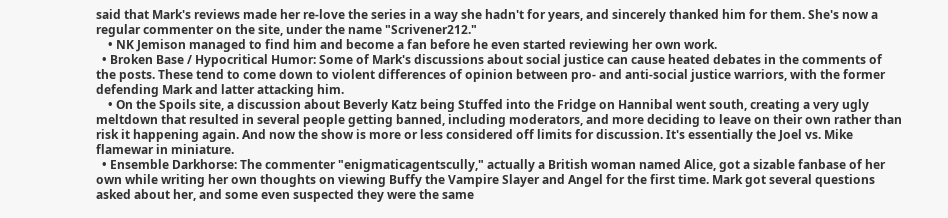said that Mark's reviews made her re-love the series in a way she hadn't for years, and sincerely thanked him for them. She's now a regular commenter on the site, under the name "Scrivener212."
    • NK Jemison managed to find him and become a fan before he even started reviewing her own work.
  • Broken Base / Hypocritical Humor: Some of Mark's discussions about social justice can cause heated debates in the comments of the posts. These tend to come down to violent differences of opinion between pro- and anti-social justice warriors, with the former defending Mark and latter attacking him.
    • On the Spoils site, a discussion about Beverly Katz being Stuffed into the Fridge on Hannibal went south, creating a very ugly meltdown that resulted in several people getting banned, including moderators, and more deciding to leave on their own rather than risk it happening again. And now the show is more or less considered off limits for discussion. It's essentially the Joel vs. Mike flamewar in miniature.
  • Ensemble Darkhorse: The commenter "enigmaticagentscully," actually a British woman named Alice, got a sizable fanbase of her own while writing her own thoughts on viewing Buffy the Vampire Slayer and Angel for the first time. Mark got several questions asked about her, and some even suspected they were the same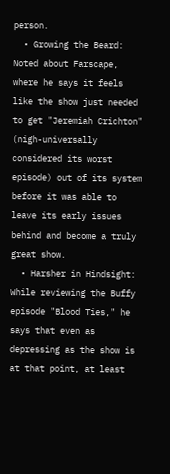person.
  • Growing the Beard: Noted about Farscape, where he says it feels like the show just needed to get "Jeremiah Crichton" (nigh-universally considered its worst episode) out of its system before it was able to leave its early issues behind and become a truly great show.
  • Harsher in Hindsight: While reviewing the Buffy episode "Blood Ties," he says that even as depressing as the show is at that point, at least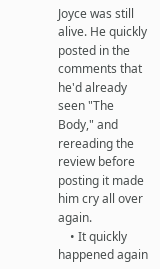Joyce was still alive. He quickly posted in the comments that he'd already seen "The Body," and rereading the review before posting it made him cry all over again.
    • It quickly happened again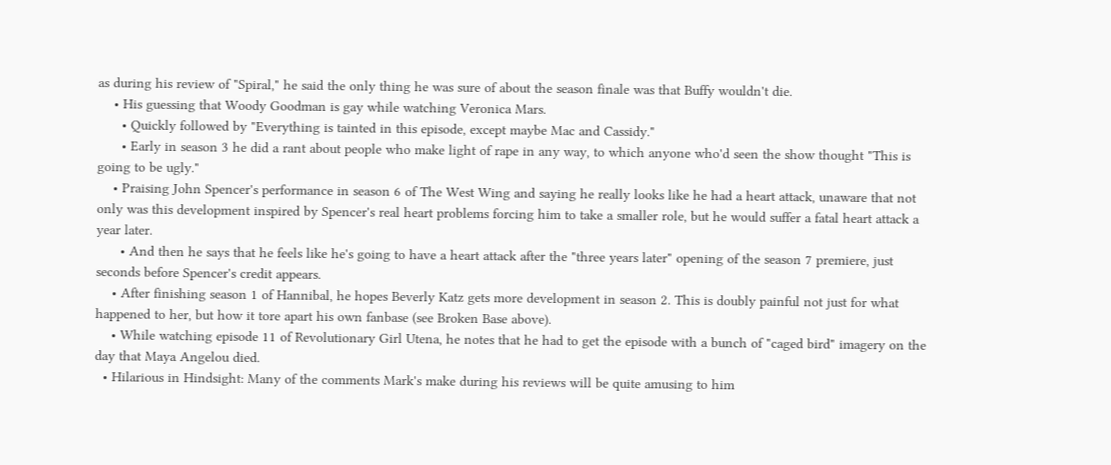as during his review of "Spiral," he said the only thing he was sure of about the season finale was that Buffy wouldn't die.
    • His guessing that Woody Goodman is gay while watching Veronica Mars.
      • Quickly followed by "Everything is tainted in this episode, except maybe Mac and Cassidy."
      • Early in season 3 he did a rant about people who make light of rape in any way, to which anyone who'd seen the show thought "This is going to be ugly."
    • Praising John Spencer's performance in season 6 of The West Wing and saying he really looks like he had a heart attack, unaware that not only was this development inspired by Spencer's real heart problems forcing him to take a smaller role, but he would suffer a fatal heart attack a year later.
      • And then he says that he feels like he's going to have a heart attack after the "three years later" opening of the season 7 premiere, just seconds before Spencer's credit appears.
    • After finishing season 1 of Hannibal, he hopes Beverly Katz gets more development in season 2. This is doubly painful not just for what happened to her, but how it tore apart his own fanbase (see Broken Base above).
    • While watching episode 11 of Revolutionary Girl Utena, he notes that he had to get the episode with a bunch of "caged bird" imagery on the day that Maya Angelou died.
  • Hilarious in Hindsight: Many of the comments Mark's make during his reviews will be quite amusing to him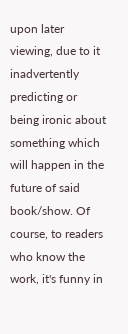upon later viewing, due to it inadvertently predicting or being ironic about something which will happen in the future of said book/show. Of course, to readers who know the work, it's funny in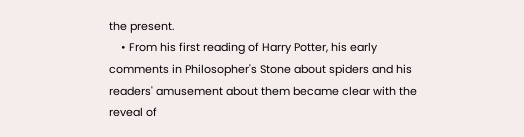the present.
    • From his first reading of Harry Potter, his early comments in Philosopher's Stone about spiders and his readers' amusement about them became clear with the reveal of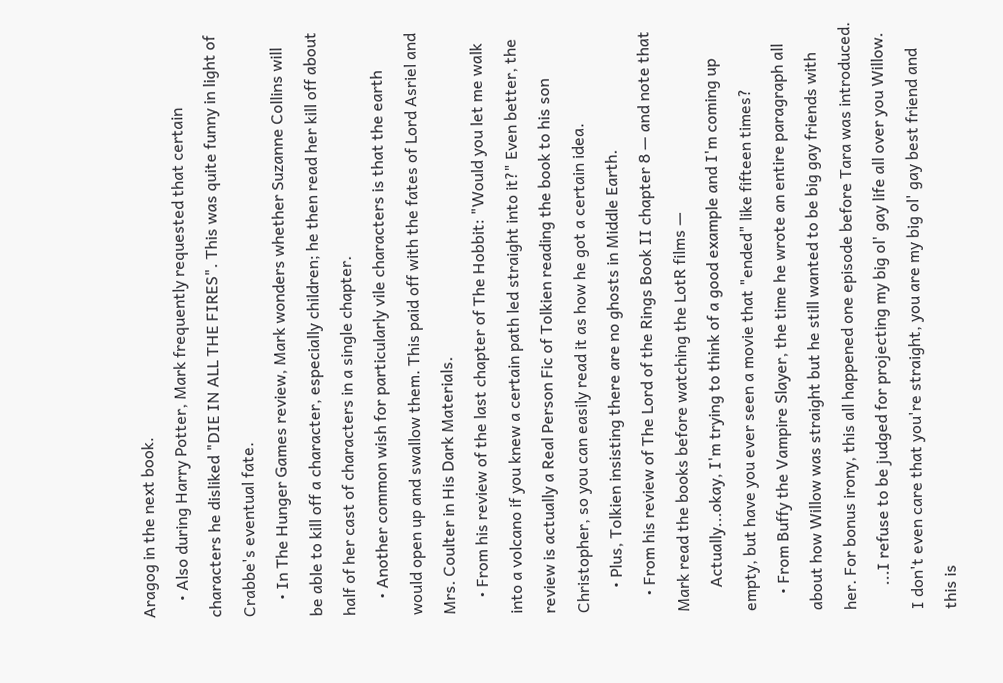Aragog in the next book.
    • Also during Harry Potter, Mark frequently requested that certain characters he disliked "DIE IN ALL THE FIRES". This was quite funny in light of Crabbe's eventual fate.
    • In The Hunger Games review, Mark wonders whether Suzanne Collins will be able to kill off a character, especially children; he then read her kill off about half of her cast of characters in a single chapter.
    • Another common wish for particularly vile characters is that the earth would open up and swallow them. This paid off with the fates of Lord Asriel and Mrs. Coulter in His Dark Materials.
    • From his review of the last chapter of The Hobbit: "Would you let me walk into a volcano if you knew a certain path led straight into it?" Even better, the review is actually a Real Person Fic of Tolkien reading the book to his son Christopher, so you can easily read it as how he got a certain idea.
      • Plus, Tolkien insisting there are no ghosts in Middle Earth.
    • From his review of The Lord of the Rings Book II chapter 8 — and note that Mark read the books before watching the LotR films —
      Actually...okay, I'm trying to think of a good example and I'm coming up empty, but have you ever seen a movie that "ended" like fifteen times?
    • From Buffy the Vampire Slayer, the time he wrote an entire paragraph all about how Willow was straight but he still wanted to be big gay friends with her. For bonus irony, this all happened one episode before Tara was introduced.
      ...I refuse to be judged for projecting my big ol' gay life all over you Willow. I don't even care that you're straight, you are my big ol' gay best friend and this is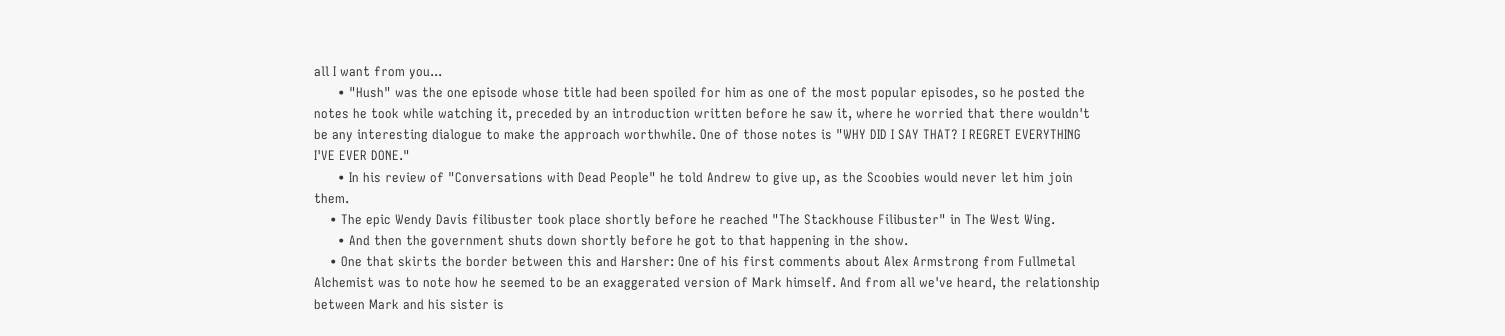all I want from you...
      • "Hush" was the one episode whose title had been spoiled for him as one of the most popular episodes, so he posted the notes he took while watching it, preceded by an introduction written before he saw it, where he worried that there wouldn't be any interesting dialogue to make the approach worthwhile. One of those notes is "WHY DID I SAY THAT? I REGRET EVERYTHING I'VE EVER DONE."
      • In his review of "Conversations with Dead People" he told Andrew to give up, as the Scoobies would never let him join them.
    • The epic Wendy Davis filibuster took place shortly before he reached "The Stackhouse Filibuster" in The West Wing.
      • And then the government shuts down shortly before he got to that happening in the show.
    • One that skirts the border between this and Harsher: One of his first comments about Alex Armstrong from Fullmetal Alchemist was to note how he seemed to be an exaggerated version of Mark himself. And from all we've heard, the relationship between Mark and his sister is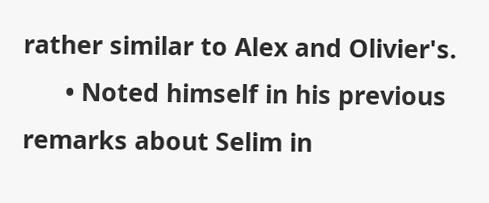rather similar to Alex and Olivier's.
      • Noted himself in his previous remarks about Selim in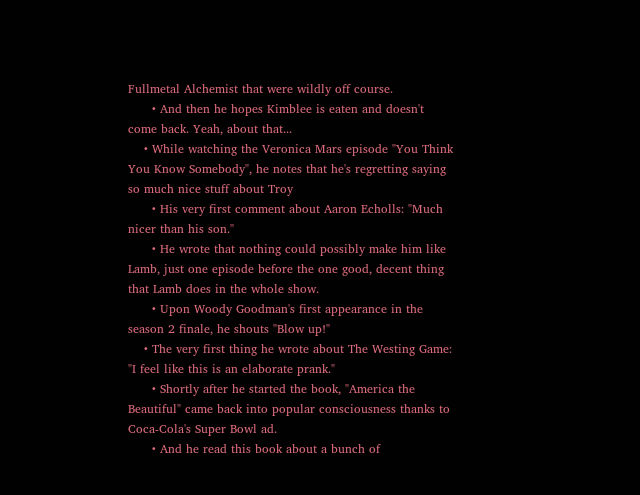Fullmetal Alchemist that were wildly off course.
      • And then he hopes Kimblee is eaten and doesn't come back. Yeah, about that...
    • While watching the Veronica Mars episode "You Think You Know Somebody", he notes that he's regretting saying so much nice stuff about Troy
      • His very first comment about Aaron Echolls: "Much nicer than his son."
      • He wrote that nothing could possibly make him like Lamb, just one episode before the one good, decent thing that Lamb does in the whole show.
      • Upon Woody Goodman's first appearance in the season 2 finale, he shouts "Blow up!"
    • The very first thing he wrote about The Westing Game: "I feel like this is an elaborate prank."
      • Shortly after he started the book, "America the Beautiful" came back into popular consciousness thanks to Coca-Cola's Super Bowl ad.
      • And he read this book about a bunch of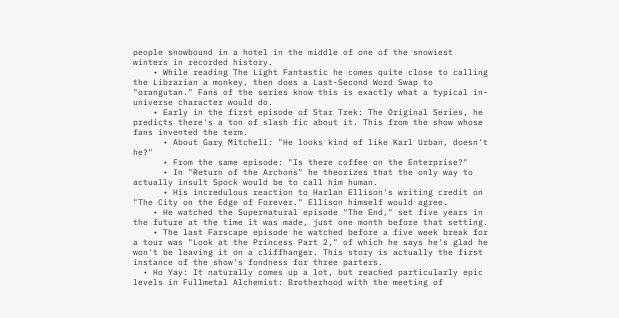people snowbound in a hotel in the middle of one of the snowiest winters in recorded history.
    • While reading The Light Fantastic he comes quite close to calling the Librarian a monkey, then does a Last-Second Word Swap to "orangutan." Fans of the series know this is exactly what a typical in-universe character would do.
    • Early in the first episode of Star Trek: The Original Series, he predicts there's a ton of slash fic about it. This from the show whose fans invented the term.
      • About Gary Mitchell: "He looks kind of like Karl Urban, doesn't he?"
      • From the same episode: "Is there coffee on the Enterprise?"
      • In "Return of the Archons" he theorizes that the only way to actually insult Spock would be to call him human.
      • His incredulous reaction to Harlan Ellison's writing credit on "The City on the Edge of Forever." Ellison himself would agree.
    • He watched the Supernatural episode "The End," set five years in the future at the time it was made, just one month before that setting.
    • The last Farscape episode he watched before a five week break for a tour was "Look at the Princess Part 2," of which he says he's glad he won't be leaving it on a cliffhanger. This story is actually the first instance of the show's fondness for three parters.
  • Ho Yay: It naturally comes up a lot, but reached particularly epic levels in Fullmetal Alchemist: Brotherhood with the meeting of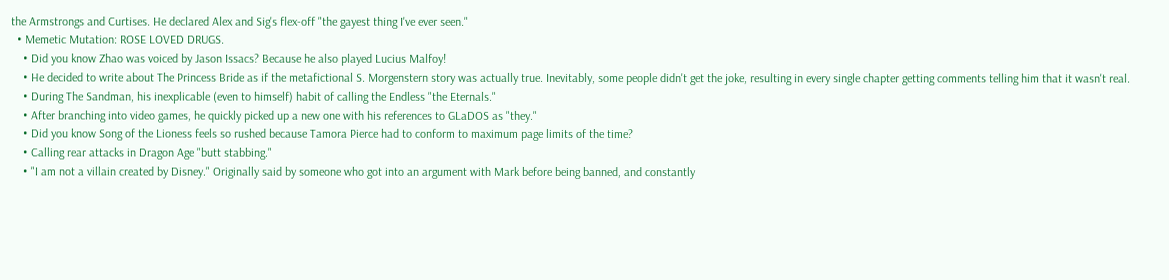the Armstrongs and Curtises. He declared Alex and Sig's flex-off "the gayest thing I've ever seen."
  • Memetic Mutation: ROSE LOVED DRUGS.
    • Did you know Zhao was voiced by Jason Issacs? Because he also played Lucius Malfoy!
    • He decided to write about The Princess Bride as if the metafictional S. Morgenstern story was actually true. Inevitably, some people didn't get the joke, resulting in every single chapter getting comments telling him that it wasn't real.
    • During The Sandman, his inexplicable (even to himself) habit of calling the Endless "the Eternals."
    • After branching into video games, he quickly picked up a new one with his references to GLaDOS as "they."
    • Did you know Song of the Lioness feels so rushed because Tamora Pierce had to conform to maximum page limits of the time?
    • Calling rear attacks in Dragon Age "butt stabbing."
    • "I am not a villain created by Disney." Originally said by someone who got into an argument with Mark before being banned, and constantly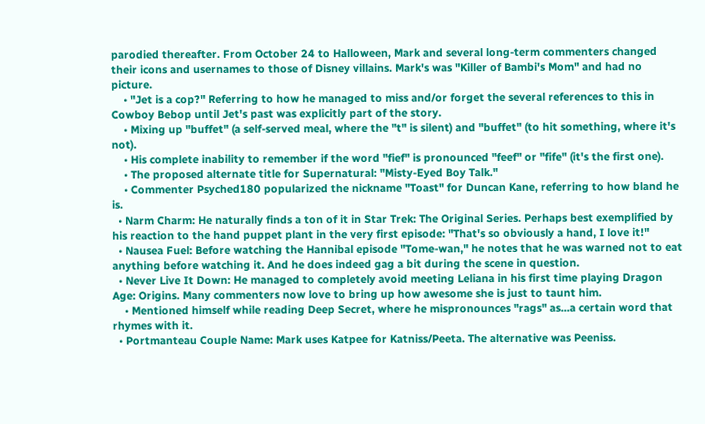parodied thereafter. From October 24 to Halloween, Mark and several long-term commenters changed their icons and usernames to those of Disney villains. Mark's was "Killer of Bambi's Mom" and had no picture.
    • "Jet is a cop?" Referring to how he managed to miss and/or forget the several references to this in Cowboy Bebop until Jet's past was explicitly part of the story.
    • Mixing up "buffet" (a self-served meal, where the "t" is silent) and "buffet" (to hit something, where it's not).
    • His complete inability to remember if the word "fief" is pronounced "feef" or "fife" (it's the first one).
    • The proposed alternate title for Supernatural: "Misty-Eyed Boy Talk."
    • Commenter Psyched180 popularized the nickname "Toast" for Duncan Kane, referring to how bland he is.
  • Narm Charm: He naturally finds a ton of it in Star Trek: The Original Series. Perhaps best exemplified by his reaction to the hand puppet plant in the very first episode: "That's so obviously a hand, I love it!"
  • Nausea Fuel: Before watching the Hannibal episode "Tome-wan," he notes that he was warned not to eat anything before watching it. And he does indeed gag a bit during the scene in question.
  • Never Live It Down: He managed to completely avoid meeting Leliana in his first time playing Dragon Age: Origins. Many commenters now love to bring up how awesome she is just to taunt him.
    • Mentioned himself while reading Deep Secret, where he mispronounces "rags" as...a certain word that rhymes with it.
  • Portmanteau Couple Name: Mark uses Katpee for Katniss/Peeta. The alternative was Peeniss.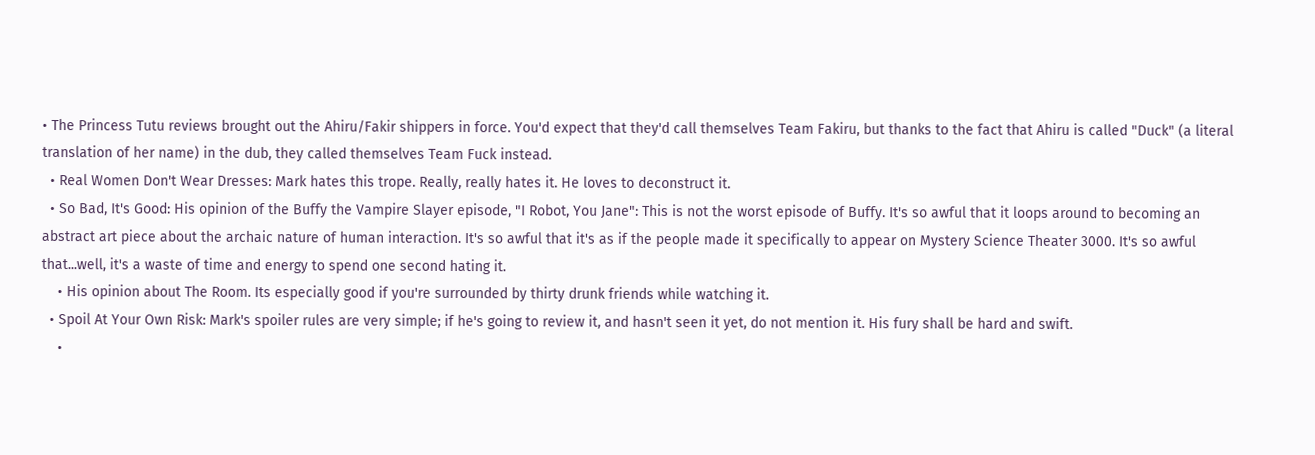• The Princess Tutu reviews brought out the Ahiru/Fakir shippers in force. You'd expect that they'd call themselves Team Fakiru, but thanks to the fact that Ahiru is called "Duck" (a literal translation of her name) in the dub, they called themselves Team Fuck instead.
  • Real Women Don't Wear Dresses: Mark hates this trope. Really, really hates it. He loves to deconstruct it.
  • So Bad, It's Good: His opinion of the Buffy the Vampire Slayer episode, "I Robot, You Jane": This is not the worst episode of Buffy. It's so awful that it loops around to becoming an abstract art piece about the archaic nature of human interaction. It's so awful that it's as if the people made it specifically to appear on Mystery Science Theater 3000. It's so awful that...well, it's a waste of time and energy to spend one second hating it.
    • His opinion about The Room. Its especially good if you're surrounded by thirty drunk friends while watching it.
  • Spoil At Your Own Risk: Mark's spoiler rules are very simple; if he's going to review it, and hasn't seen it yet, do not mention it. His fury shall be hard and swift.
    •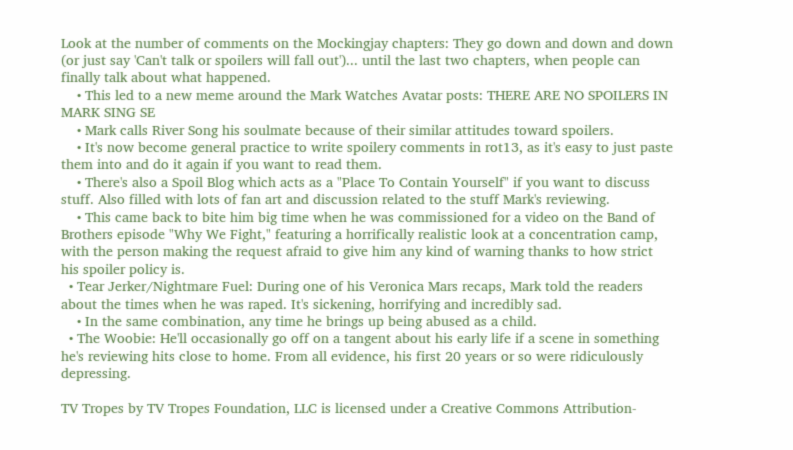Look at the number of comments on the Mockingjay chapters: They go down and down and down (or just say 'Can't talk or spoilers will fall out')... until the last two chapters, when people can finally talk about what happened.
    • This led to a new meme around the Mark Watches Avatar posts: THERE ARE NO SPOILERS IN MARK SING SE
    • Mark calls River Song his soulmate because of their similar attitudes toward spoilers.
    • It's now become general practice to write spoilery comments in rot13, as it's easy to just paste them into and do it again if you want to read them.
    • There's also a Spoil Blog which acts as a "Place To Contain Yourself" if you want to discuss stuff. Also filled with lots of fan art and discussion related to the stuff Mark's reviewing.
    • This came back to bite him big time when he was commissioned for a video on the Band of Brothers episode "Why We Fight," featuring a horrifically realistic look at a concentration camp, with the person making the request afraid to give him any kind of warning thanks to how strict his spoiler policy is.
  • Tear Jerker/Nightmare Fuel: During one of his Veronica Mars recaps, Mark told the readers about the times when he was raped. It's sickening, horrifying and incredibly sad.
    • In the same combination, any time he brings up being abused as a child.
  • The Woobie: He'll occasionally go off on a tangent about his early life if a scene in something he's reviewing hits close to home. From all evidence, his first 20 years or so were ridiculously depressing.

TV Tropes by TV Tropes Foundation, LLC is licensed under a Creative Commons Attribution-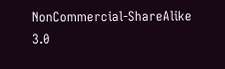NonCommercial-ShareAlike 3.0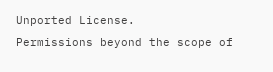Unported License.
Permissions beyond the scope of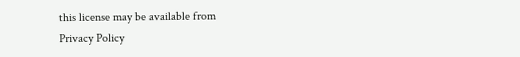this license may be available from
Privacy Policy